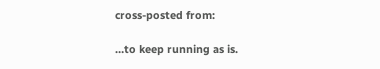cross-posted from:

…to keep running as is.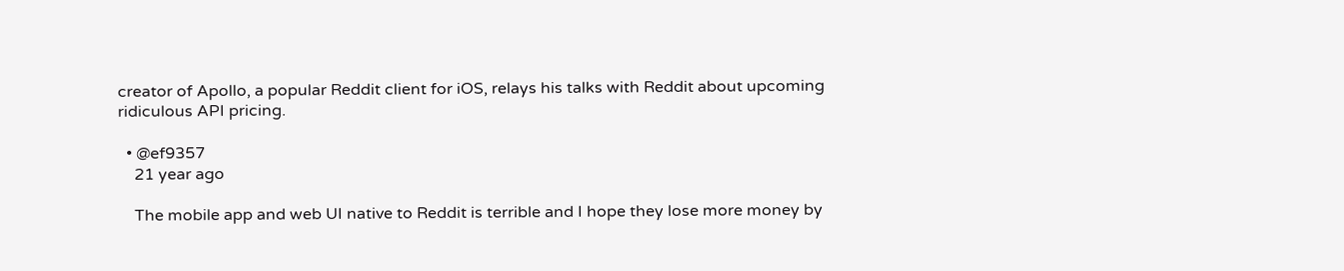creator of Apollo, a popular Reddit client for iOS, relays his talks with Reddit about upcoming ridiculous API pricing.

  • @ef9357
    21 year ago

    The mobile app and web UI native to Reddit is terrible and I hope they lose more money by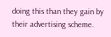doing this than they gain by their advertising scheme.